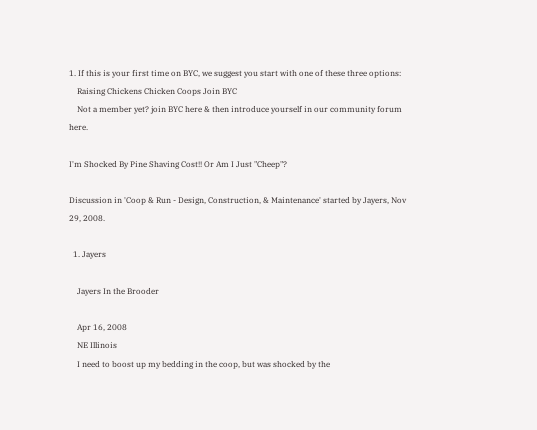1. If this is your first time on BYC, we suggest you start with one of these three options:
    Raising Chickens Chicken Coops Join BYC
    Not a member yet? join BYC here & then introduce yourself in our community forum here.

I'm Shocked By Pine Shaving Cost!! Or Am I Just "Cheep"?

Discussion in 'Coop & Run - Design, Construction, & Maintenance' started by Jayers, Nov 29, 2008.

  1. Jayers

    Jayers In the Brooder

    Apr 16, 2008
    NE Illinois
    I need to boost up my bedding in the coop, but was shocked by the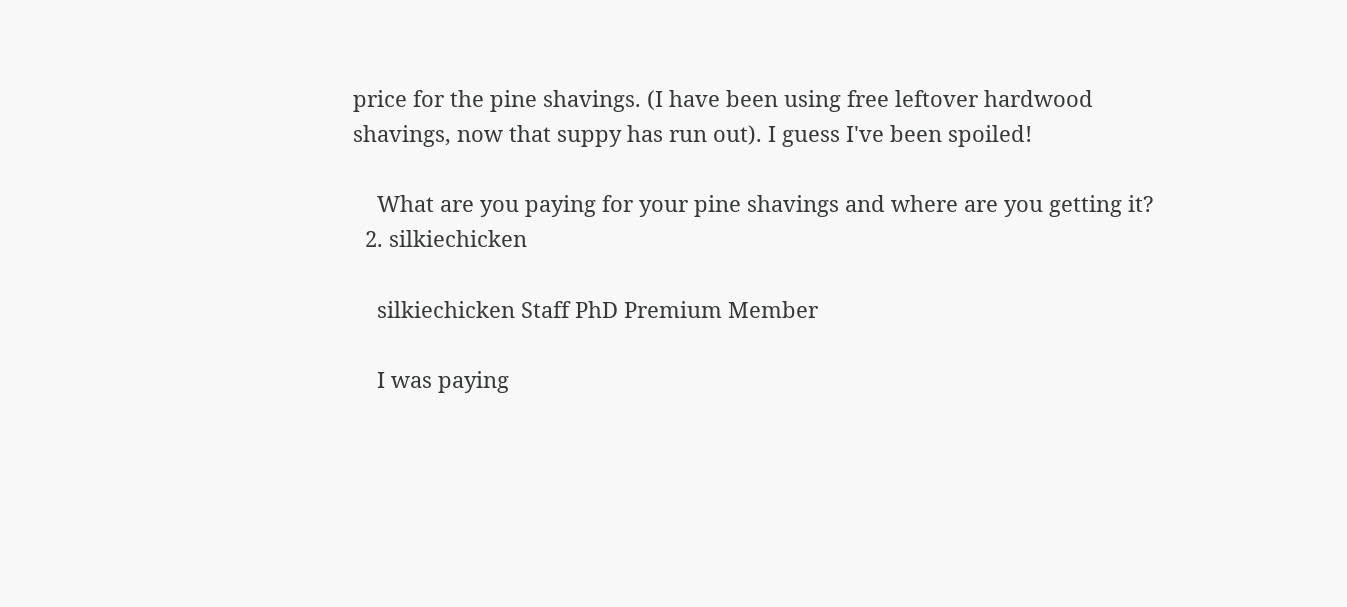price for the pine shavings. (I have been using free leftover hardwood shavings, now that suppy has run out). I guess I've been spoiled!

    What are you paying for your pine shavings and where are you getting it?
  2. silkiechicken

    silkiechicken Staff PhD Premium Member

    I was paying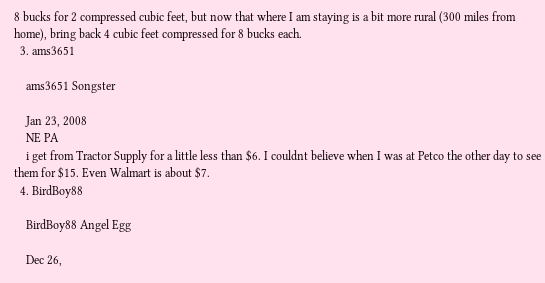8 bucks for 2 compressed cubic feet, but now that where I am staying is a bit more rural (300 miles from home), bring back 4 cubic feet compressed for 8 bucks each.
  3. ams3651

    ams3651 Songster

    Jan 23, 2008
    NE PA
    i get from Tractor Supply for a little less than $6. I couldnt believe when I was at Petco the other day to see them for $15. Even Walmart is about $7.
  4. BirdBoy88

    BirdBoy88 Angel Egg

    Dec 26,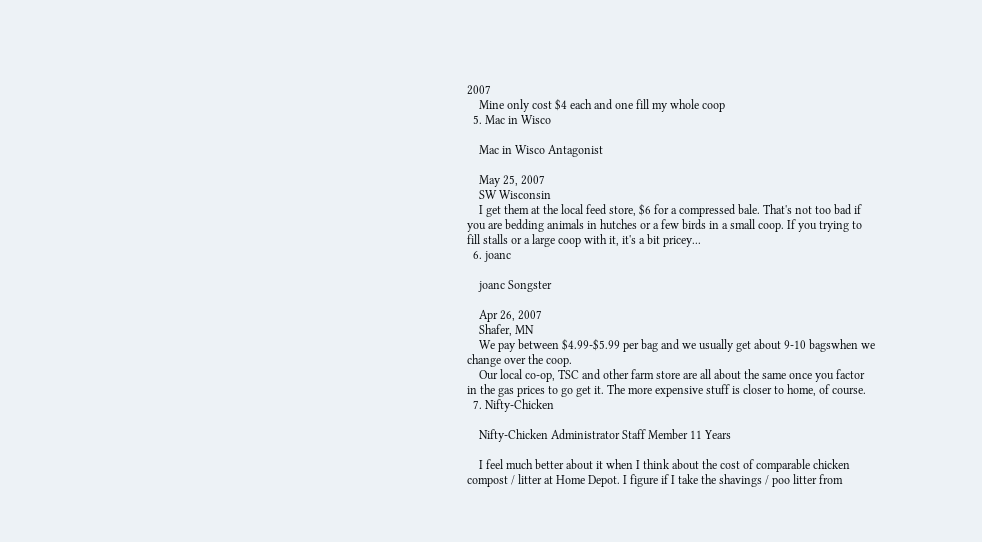2007
    Mine only cost $4 each and one fill my whole coop
  5. Mac in Wisco

    Mac in Wisco Antagonist

    May 25, 2007
    SW Wisconsin
    I get them at the local feed store, $6 for a compressed bale. That's not too bad if you are bedding animals in hutches or a few birds in a small coop. If you trying to fill stalls or a large coop with it, it's a bit pricey...
  6. joanc

    joanc Songster

    Apr 26, 2007
    Shafer, MN
    We pay between $4.99-$5.99 per bag and we usually get about 9-10 bagswhen we change over the coop.
    Our local co-op, TSC and other farm store are all about the same once you factor in the gas prices to go get it. The more expensive stuff is closer to home, of course.
  7. Nifty-Chicken

    Nifty-Chicken Administrator Staff Member 11 Years

    I feel much better about it when I think about the cost of comparable chicken compost / litter at Home Depot. I figure if I take the shavings / poo litter from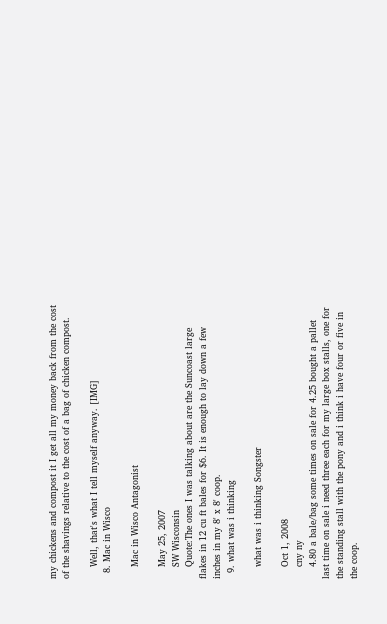my chickens and compost it I get all my money back from the cost of the shavings relative to the cost of a bag of chicken compost.

    Well, that's what I tell myself anyway. [IMG]
  8. Mac in Wisco

    Mac in Wisco Antagonist

    May 25, 2007
    SW Wisconsin
    Quote:The ones I was talking about are the Suncoast large flakes in 12 cu ft bales for $6. It is enough to lay down a few inches in my 8' x 8' coop.
  9. what was i thinking

    what was i thinking Songster

    Oct 1, 2008
    cny ny
    4.80 a bale/bag some times on sale for 4.25 bought a pallet last time on sale i need three each for my large box stalls, one for the standing stall with the pony and i think i have four or five in the coop.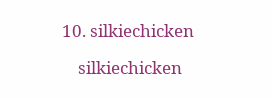10. silkiechicken

    silkiechicken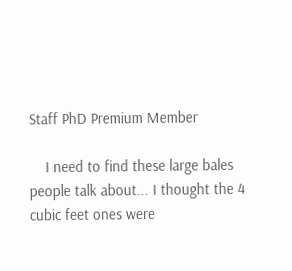Staff PhD Premium Member

    I need to find these large bales people talk about... I thought the 4 cubic feet ones were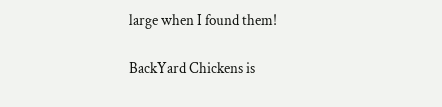large when I found them!

BackYard Chickens is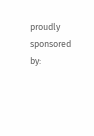proudly sponsored by: